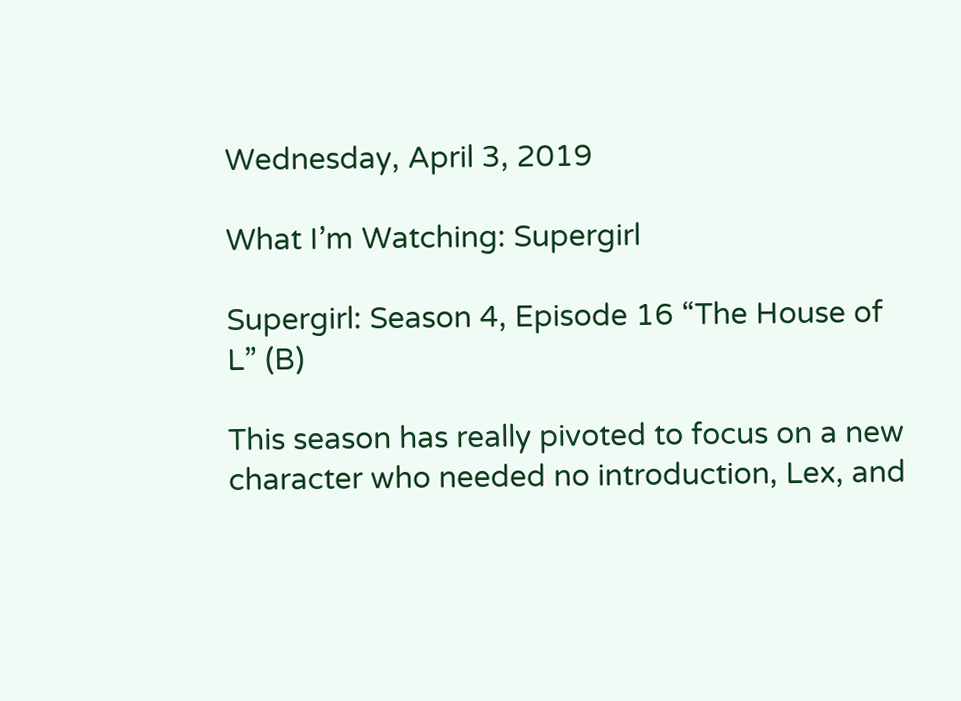Wednesday, April 3, 2019

What I’m Watching: Supergirl

Supergirl: Season 4, Episode 16 “The House of L” (B)

This season has really pivoted to focus on a new character who needed no introduction, Lex, and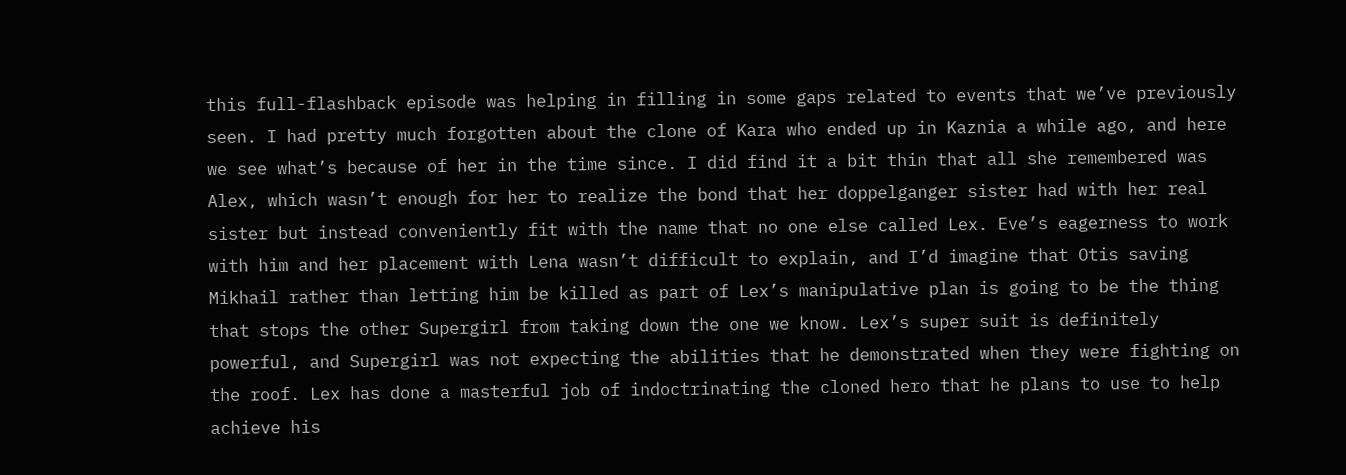this full-flashback episode was helping in filling in some gaps related to events that we’ve previously seen. I had pretty much forgotten about the clone of Kara who ended up in Kaznia a while ago, and here we see what’s because of her in the time since. I did find it a bit thin that all she remembered was Alex, which wasn’t enough for her to realize the bond that her doppelganger sister had with her real sister but instead conveniently fit with the name that no one else called Lex. Eve’s eagerness to work with him and her placement with Lena wasn’t difficult to explain, and I’d imagine that Otis saving Mikhail rather than letting him be killed as part of Lex’s manipulative plan is going to be the thing that stops the other Supergirl from taking down the one we know. Lex’s super suit is definitely powerful, and Supergirl was not expecting the abilities that he demonstrated when they were fighting on the roof. Lex has done a masterful job of indoctrinating the cloned hero that he plans to use to help achieve his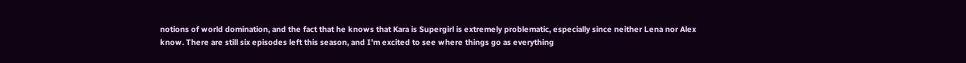notions of world domination, and the fact that he knows that Kara is Supergirl is extremely problematic, especially since neither Lena nor Alex know. There are still six episodes left this season, and I’m excited to see where things go as everything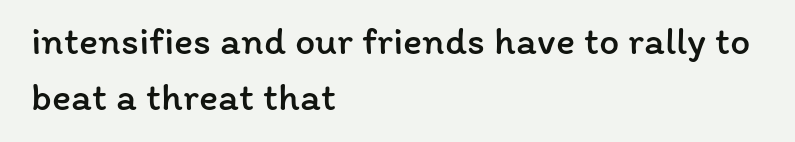intensifies and our friends have to rally to beat a threat that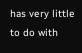has very little to do with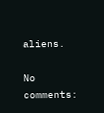aliens.

No comments: